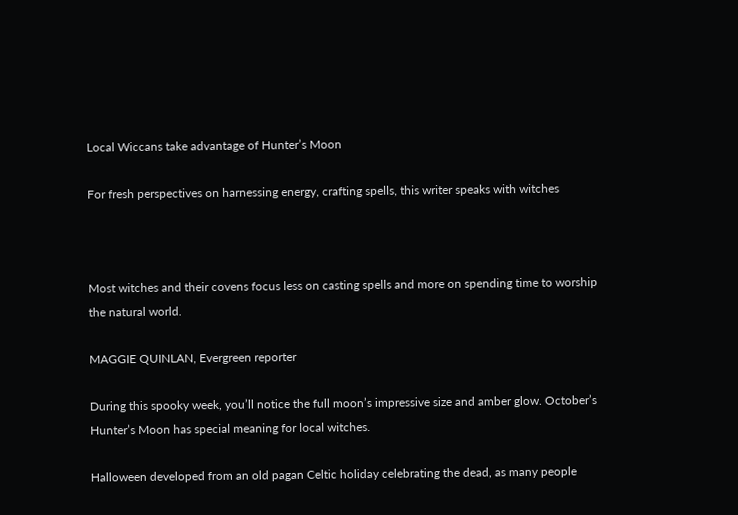Local Wiccans take advantage of Hunter’s Moon

For fresh perspectives on harnessing energy, crafting spells, this writer speaks with witches



Most witches and their covens focus less on casting spells and more on spending time to worship the natural world.

MAGGIE QUINLAN, Evergreen reporter

During this spooky week, you’ll notice the full moon’s impressive size and amber glow. October’s Hunter’s Moon has special meaning for local witches.

Halloween developed from an old pagan Celtic holiday celebrating the dead, as many people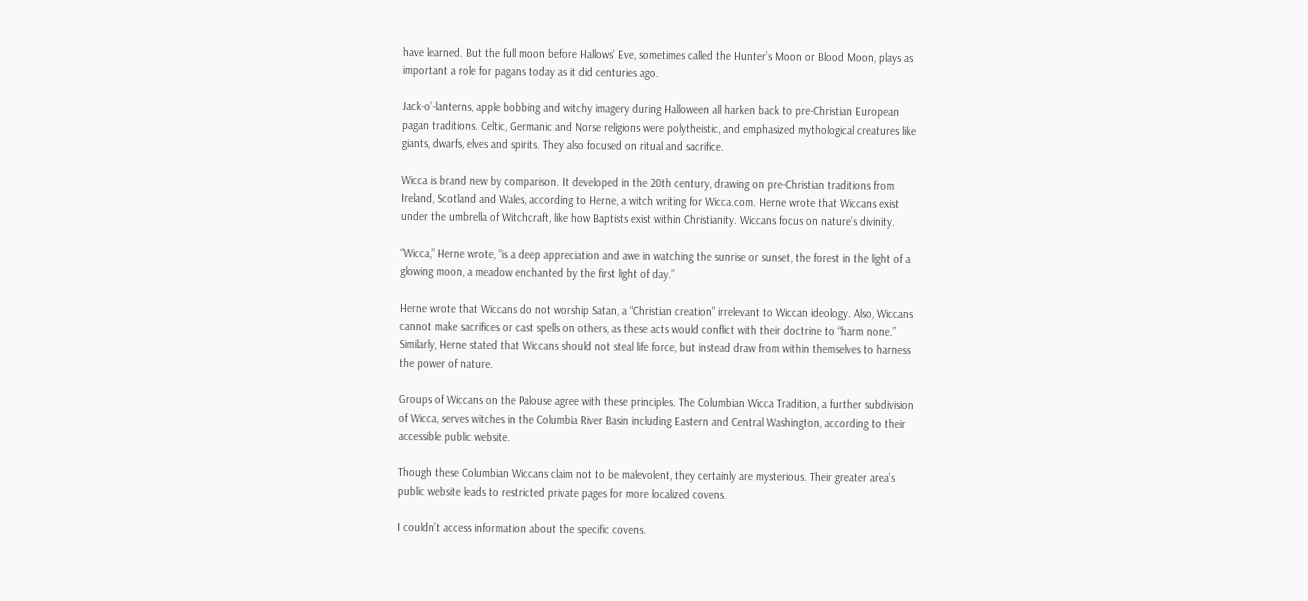have learned. But the full moon before Hallows’ Eve, sometimes called the Hunter’s Moon or Blood Moon, plays as important a role for pagans today as it did centuries ago.

Jack-o’-lanterns, apple bobbing and witchy imagery during Halloween all harken back to pre-Christian European pagan traditions. Celtic, Germanic and Norse religions were polytheistic, and emphasized mythological creatures like giants, dwarfs, elves and spirits. They also focused on ritual and sacrifice.

Wicca is brand new by comparison. It developed in the 20th century, drawing on pre-Christian traditions from Ireland, Scotland and Wales, according to Herne, a witch writing for Wicca.com. Herne wrote that Wiccans exist under the umbrella of Witchcraft, like how Baptists exist within Christianity. Wiccans focus on nature’s divinity.

“Wicca,” Herne wrote, “is a deep appreciation and awe in watching the sunrise or sunset, the forest in the light of a glowing moon, a meadow enchanted by the first light of day.”

Herne wrote that Wiccans do not worship Satan, a “Christian creation” irrelevant to Wiccan ideology. Also, Wiccans cannot make sacrifices or cast spells on others, as these acts would conflict with their doctrine to “harm none.” Similarly, Herne stated that Wiccans should not steal life force, but instead draw from within themselves to harness the power of nature.

Groups of Wiccans on the Palouse agree with these principles. The Columbian Wicca Tradition, a further subdivision of Wicca, serves witches in the Columbia River Basin including Eastern and Central Washington, according to their accessible public website.

Though these Columbian Wiccans claim not to be malevolent, they certainly are mysterious. Their greater area’s public website leads to restricted private pages for more localized covens.

I couldn’t access information about the specific covens.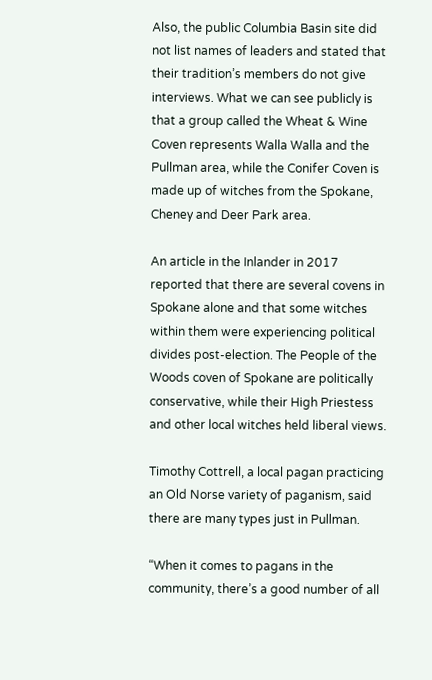Also, the public Columbia Basin site did not list names of leaders and stated that their tradition’s members do not give interviews. What we can see publicly is that a group called the Wheat & Wine Coven represents Walla Walla and the Pullman area, while the Conifer Coven is made up of witches from the Spokane, Cheney and Deer Park area.

An article in the Inlander in 2017 reported that there are several covens in Spokane alone and that some witches within them were experiencing political divides post-election. The People of the Woods coven of Spokane are politically conservative, while their High Priestess and other local witches held liberal views.

Timothy Cottrell, a local pagan practicing an Old Norse variety of paganism, said there are many types just in Pullman.

“When it comes to pagans in the community, there’s a good number of all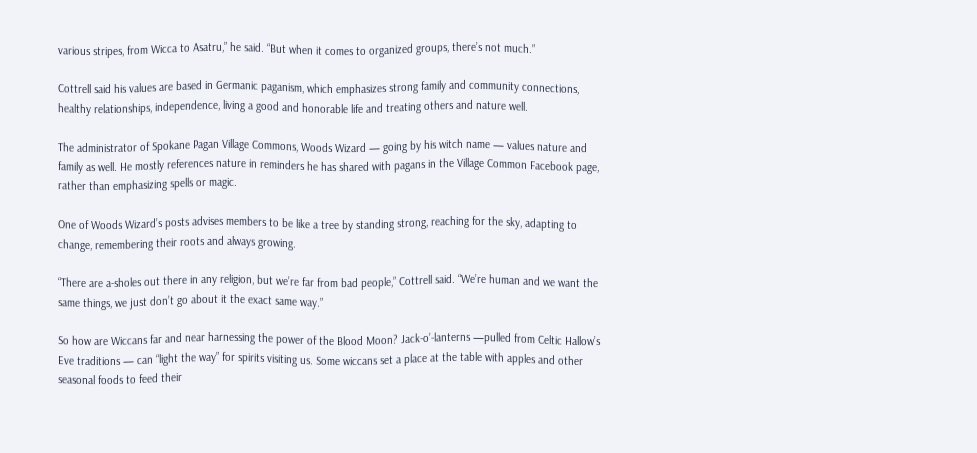various stripes, from Wicca to Asatru,” he said. “But when it comes to organized groups, there’s not much.”

Cottrell said his values are based in Germanic paganism, which emphasizes strong family and community connections, healthy relationships, independence, living a good and honorable life and treating others and nature well.

The administrator of Spokane Pagan Village Commons, Woods Wizard — going by his witch name — values nature and family as well. He mostly references nature in reminders he has shared with pagans in the Village Common Facebook page, rather than emphasizing spells or magic.

One of Woods Wizard’s posts advises members to be like a tree by standing strong, reaching for the sky, adapting to change, remembering their roots and always growing.

“There are a-sholes out there in any religion, but we’re far from bad people,” Cottrell said. “We’re human and we want the same things, we just don’t go about it the exact same way.”

So how are Wiccans far and near harnessing the power of the Blood Moon? Jack-o’-lanterns —pulled from Celtic Hallow’s Eve traditions — can “light the way” for spirits visiting us. Some wiccans set a place at the table with apples and other seasonal foods to feed their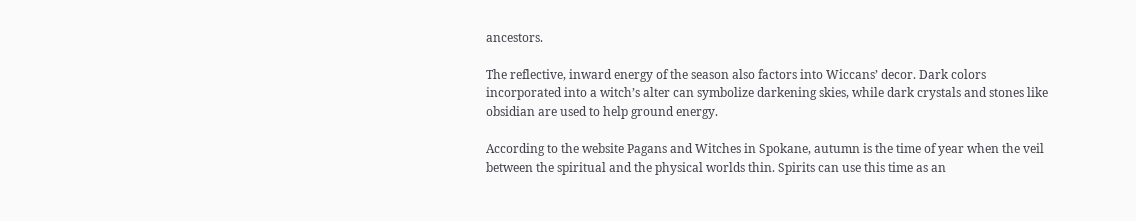ancestors.

The reflective, inward energy of the season also factors into Wiccans’ decor. Dark colors incorporated into a witch’s alter can symbolize darkening skies, while dark crystals and stones like obsidian are used to help ground energy.

According to the website Pagans and Witches in Spokane, autumn is the time of year when the veil between the spiritual and the physical worlds thin. Spirits can use this time as an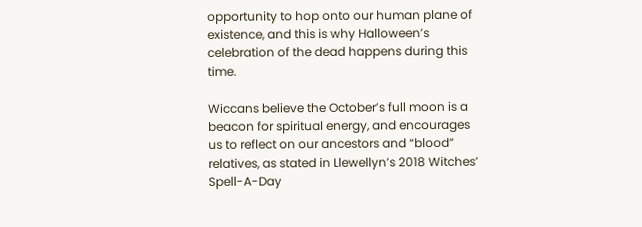opportunity to hop onto our human plane of existence, and this is why Halloween’s celebration of the dead happens during this time.

Wiccans believe the October’s full moon is a beacon for spiritual energy, and encourages us to reflect on our ancestors and “blood” relatives, as stated in Llewellyn’s 2018 Witches’ Spell-A-Day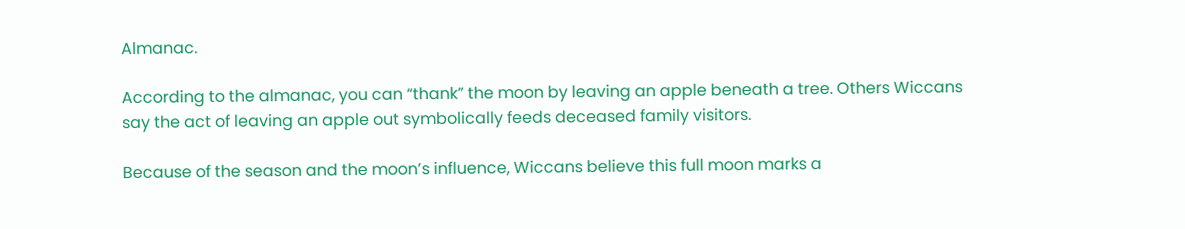Almanac.

According to the almanac, you can “thank” the moon by leaving an apple beneath a tree. Others Wiccans say the act of leaving an apple out symbolically feeds deceased family visitors.

Because of the season and the moon’s influence, Wiccans believe this full moon marks a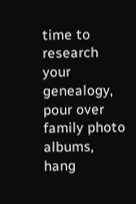time to research your genealogy, pour over family photo albums, hang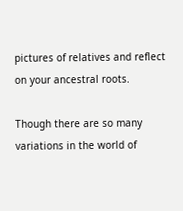pictures of relatives and reflect on your ancestral roots.

Though there are so many variations in the world of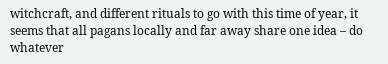witchcraft, and different rituals to go with this time of year, it seems that all pagans locally and far away share one idea – do whatever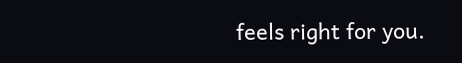feels right for you.